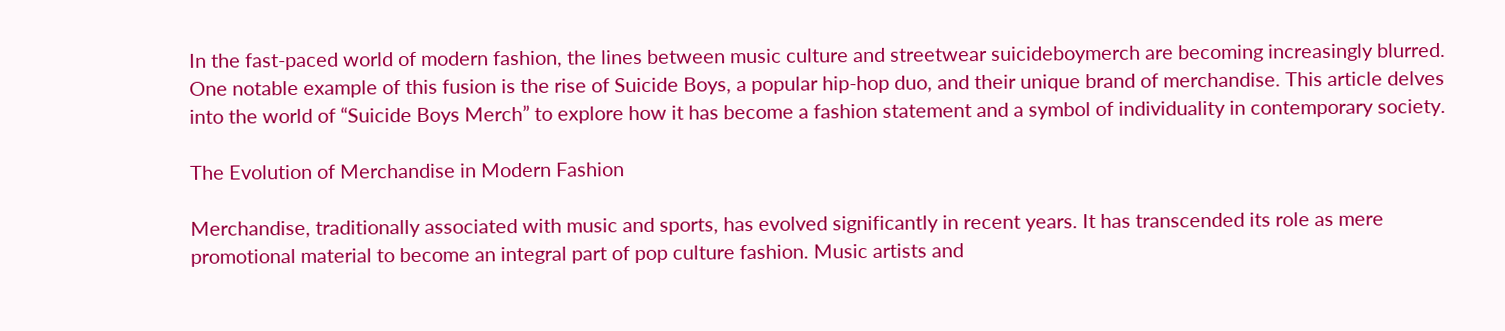In the fast-paced world of modern fashion, the lines between music culture and streetwear suicideboymerch are becoming increasingly blurred. One notable example of this fusion is the rise of Suicide Boys, a popular hip-hop duo, and their unique brand of merchandise. This article delves into the world of “Suicide Boys Merch” to explore how it has become a fashion statement and a symbol of individuality in contemporary society.

The Evolution of Merchandise in Modern Fashion

Merchandise, traditionally associated with music and sports, has evolved significantly in recent years. It has transcended its role as mere promotional material to become an integral part of pop culture fashion. Music artists and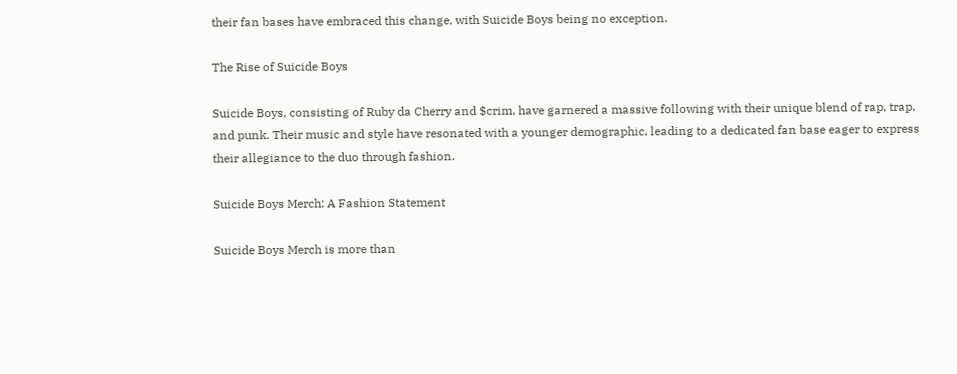their fan bases have embraced this change, with Suicide Boys being no exception.

The Rise of Suicide Boys

Suicide Boys, consisting of Ruby da Cherry and $crim, have garnered a massive following with their unique blend of rap, trap, and punk. Their music and style have resonated with a younger demographic, leading to a dedicated fan base eager to express their allegiance to the duo through fashion.

Suicide Boys Merch: A Fashion Statement

Suicide Boys Merch is more than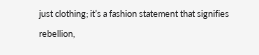just clothing; it’s a fashion statement that signifies rebellion,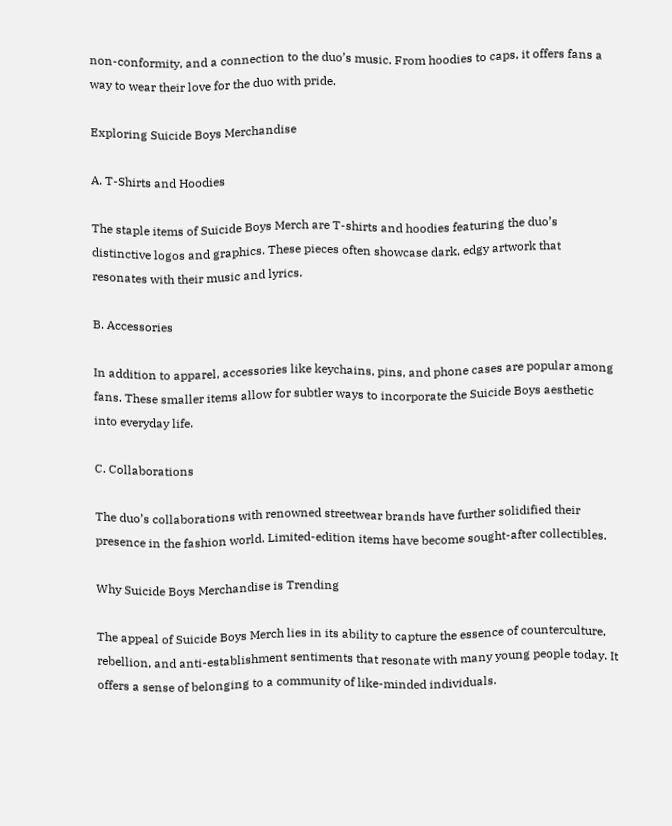non-conformity, and a connection to the duo’s music. From hoodies to caps, it offers fans a way to wear their love for the duo with pride.

Exploring Suicide Boys Merchandise

A. T-Shirts and Hoodies

The staple items of Suicide Boys Merch are T-shirts and hoodies featuring the duo’s distinctive logos and graphics. These pieces often showcase dark, edgy artwork that resonates with their music and lyrics.

B. Accessories

In addition to apparel, accessories like keychains, pins, and phone cases are popular among fans. These smaller items allow for subtler ways to incorporate the Suicide Boys aesthetic into everyday life.

C. Collaborations

The duo’s collaborations with renowned streetwear brands have further solidified their presence in the fashion world. Limited-edition items have become sought-after collectibles.

Why Suicide Boys Merchandise is Trending

The appeal of Suicide Boys Merch lies in its ability to capture the essence of counterculture, rebellion, and anti-establishment sentiments that resonate with many young people today. It offers a sense of belonging to a community of like-minded individuals.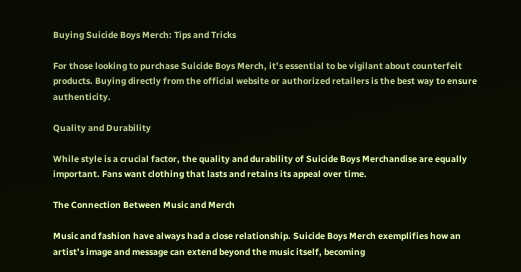Buying Suicide Boys Merch: Tips and Tricks

For those looking to purchase Suicide Boys Merch, it’s essential to be vigilant about counterfeit products. Buying directly from the official website or authorized retailers is the best way to ensure authenticity.

Quality and Durability

While style is a crucial factor, the quality and durability of Suicide Boys Merchandise are equally important. Fans want clothing that lasts and retains its appeal over time.

The Connection Between Music and Merch

Music and fashion have always had a close relationship. Suicide Boys Merch exemplifies how an artist’s image and message can extend beyond the music itself, becoming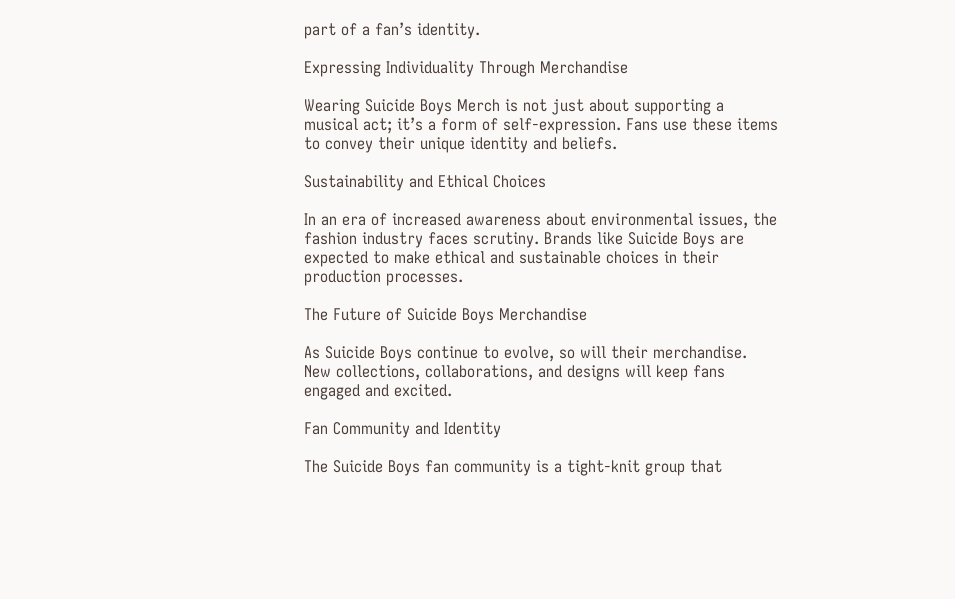part of a fan’s identity.

Expressing Individuality Through Merchandise

Wearing Suicide Boys Merch is not just about supporting a musical act; it’s a form of self-expression. Fans use these items to convey their unique identity and beliefs.

Sustainability and Ethical Choices

In an era of increased awareness about environmental issues, the fashion industry faces scrutiny. Brands like Suicide Boys are expected to make ethical and sustainable choices in their production processes.

The Future of Suicide Boys Merchandise

As Suicide Boys continue to evolve, so will their merchandise. New collections, collaborations, and designs will keep fans engaged and excited.

Fan Community and Identity

The Suicide Boys fan community is a tight-knit group that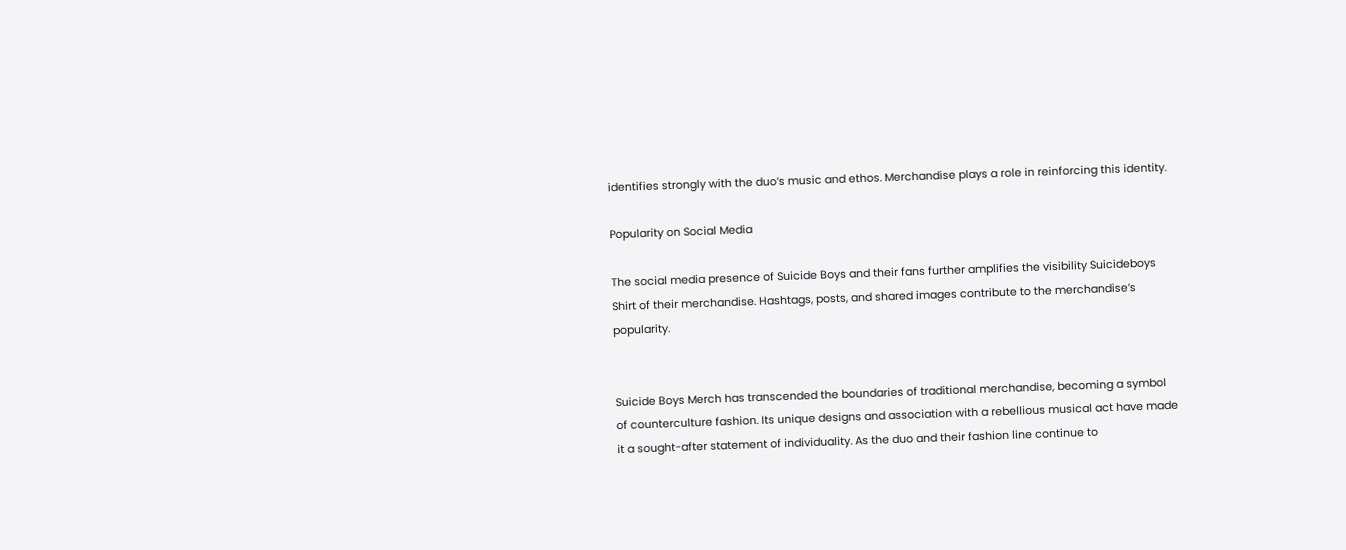identifies strongly with the duo’s music and ethos. Merchandise plays a role in reinforcing this identity.

Popularity on Social Media

The social media presence of Suicide Boys and their fans further amplifies the visibility Suicideboys Shirt of their merchandise. Hashtags, posts, and shared images contribute to the merchandise’s popularity.


Suicide Boys Merch has transcended the boundaries of traditional merchandise, becoming a symbol of counterculture fashion. Its unique designs and association with a rebellious musical act have made it a sought-after statement of individuality. As the duo and their fashion line continue to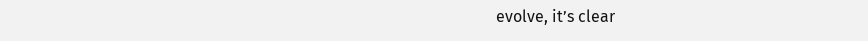evolve, it’s clear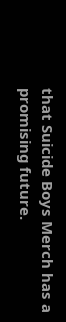that Suicide Boys Merch has a promising future.